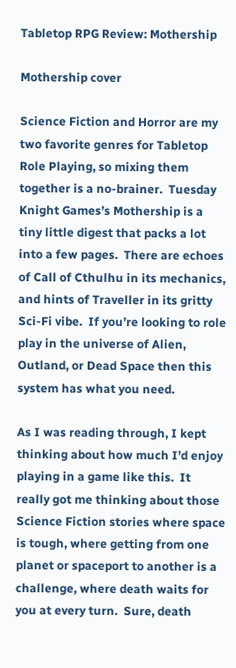Tabletop RPG Review: Mothership

Mothership cover

Science Fiction and Horror are my two favorite genres for Tabletop Role Playing, so mixing them together is a no-brainer.  Tuesday Knight Games’s Mothership is a tiny little digest that packs a lot into a few pages.  There are echoes of Call of Cthulhu in its mechanics, and hints of Traveller in its gritty Sci-Fi vibe.  If you’re looking to role play in the universe of Alien, Outland, or Dead Space then this system has what you need.

As I was reading through, I kept thinking about how much I’d enjoy playing in a game like this.  It really got me thinking about those Science Fiction stories where space is tough, where getting from one planet or spaceport to another is a challenge, where death waits for you at every turn.  Sure, death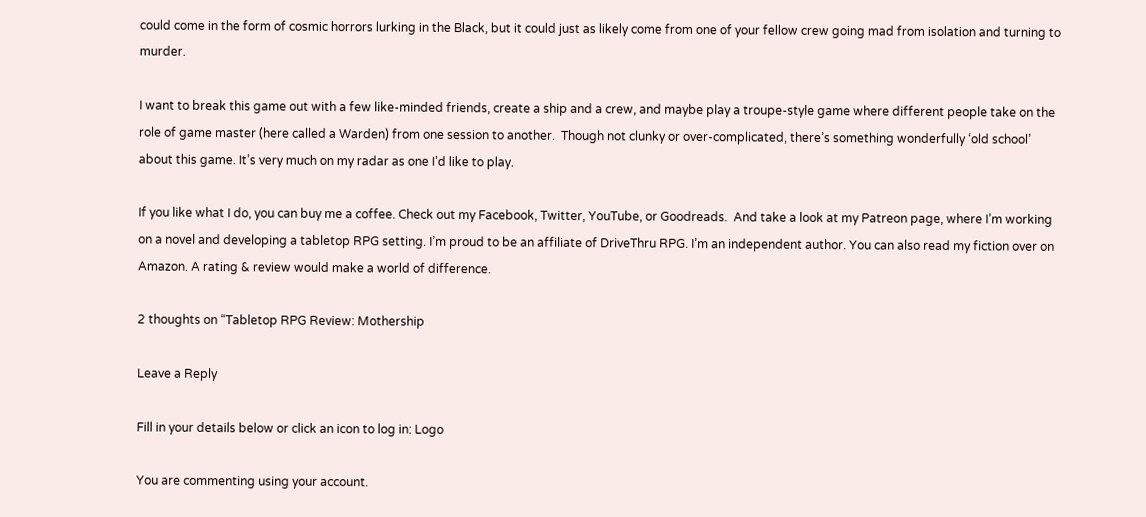could come in the form of cosmic horrors lurking in the Black, but it could just as likely come from one of your fellow crew going mad from isolation and turning to murder.

I want to break this game out with a few like-minded friends, create a ship and a crew, and maybe play a troupe-style game where different people take on the role of game master (here called a Warden) from one session to another.  Though not clunky or over-complicated, there’s something wonderfully ‘old school’ about this game. It’s very much on my radar as one I’d like to play.

If you like what I do, you can buy me a coffee. Check out my Facebook, Twitter, YouTube, or Goodreads.  And take a look at my Patreon page, where I’m working on a novel and developing a tabletop RPG setting. I’m proud to be an affiliate of DriveThru RPG. I’m an independent author. You can also read my fiction over on Amazon. A rating & review would make a world of difference.

2 thoughts on “Tabletop RPG Review: Mothership

Leave a Reply

Fill in your details below or click an icon to log in: Logo

You are commenting using your account.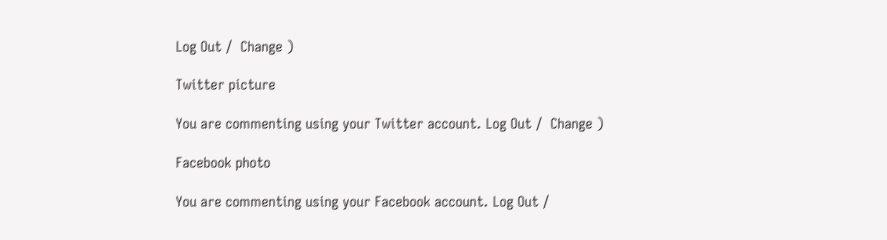Log Out /  Change )

Twitter picture

You are commenting using your Twitter account. Log Out /  Change )

Facebook photo

You are commenting using your Facebook account. Log Out /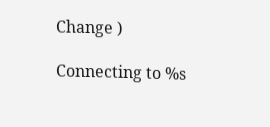Change )

Connecting to %s